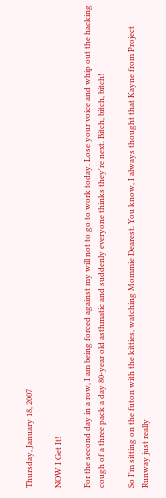Thursday, January 18, 2007

NOW I Get It!

For the second day in a row, I am being forced against my will not to go to work today. Lose your voice and whip out the hacking cough of a three pack a day 80-year old asthmatic and suddenly everyone thinks they're next. Bitch, bitch, bitch!

So I'm sitting on the futon with the kitties, watching Mommie Dearest. You know, I always thought that Kayne from Project Runway just really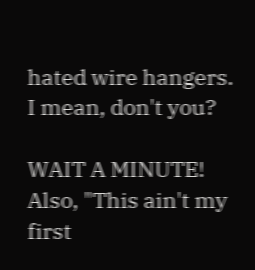hated wire hangers. I mean, don't you?

WAIT A MINUTE! Also, "This ain't my first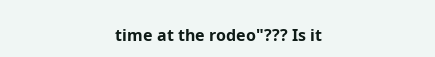time at the rodeo"??? Is it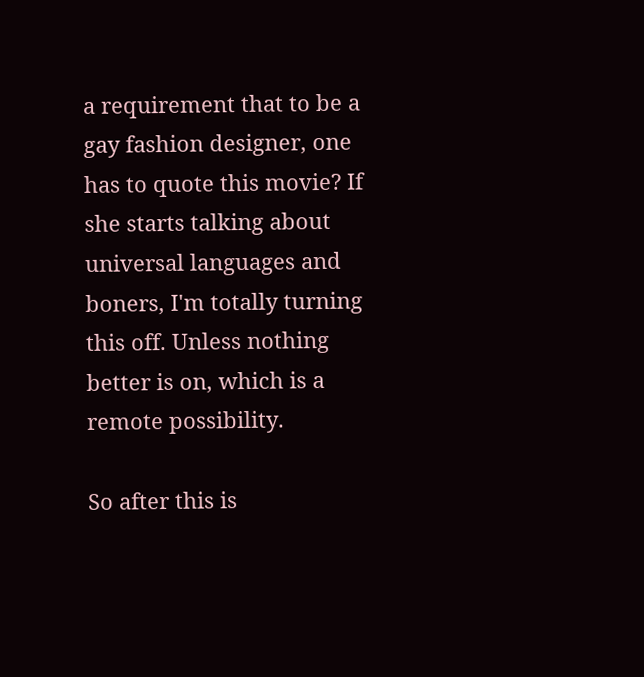a requirement that to be a gay fashion designer, one has to quote this movie? If she starts talking about universal languages and boners, I'm totally turning this off. Unless nothing better is on, which is a remote possibility.

So after this is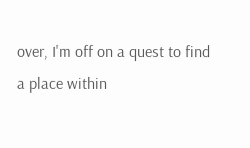over, I'm off on a quest to find a place within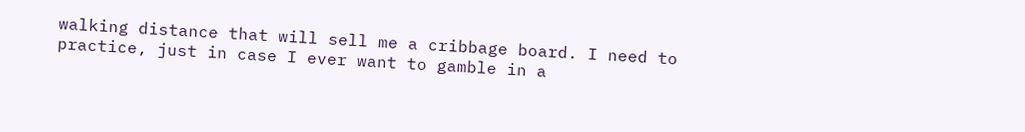walking distance that will sell me a cribbage board. I need to practice, just in case I ever want to gamble in a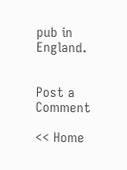pub in England.


Post a Comment

<< Home